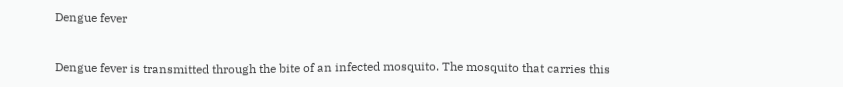Dengue fever


Dengue fever is transmitted through the bite of an infected mosquito. The mosquito that carries this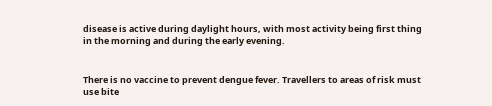disease is active during daylight hours, with most activity being first thing in the morning and during the early evening.


There is no vaccine to prevent dengue fever. Travellers to areas of risk must use bite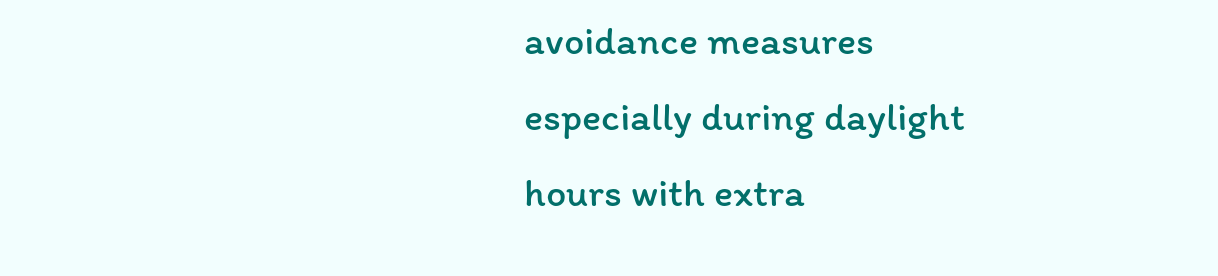avoidance measures especially during daylight hours with extra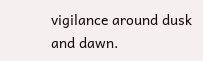vigilance around dusk and dawn.